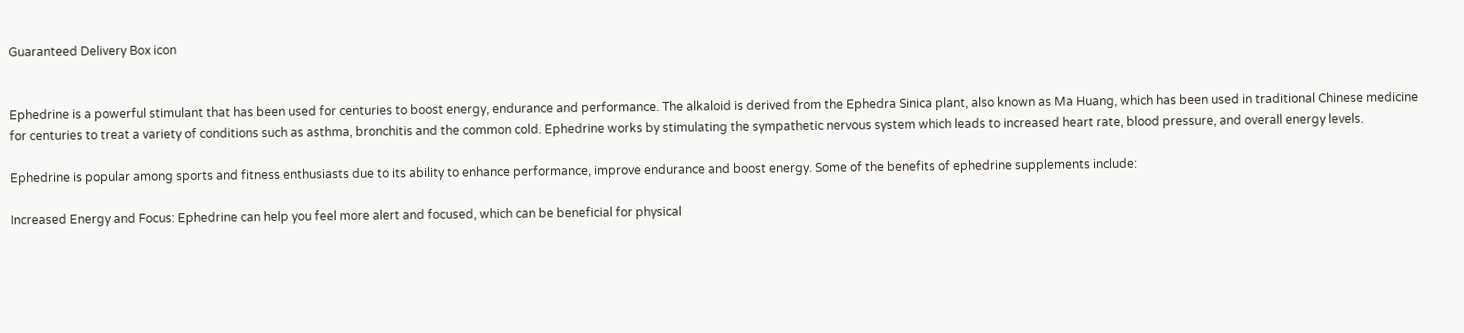Guaranteed Delivery Box icon


Ephedrine is a powerful stimulant that has been used for centuries to boost energy, endurance and performance. The alkaloid is derived from the Ephedra Sinica plant, also known as Ma Huang, which has been used in traditional Chinese medicine for centuries to treat a variety of conditions such as asthma, bronchitis and the common cold. Ephedrine works by stimulating the sympathetic nervous system which leads to increased heart rate, blood pressure, and overall energy levels.

Ephedrine is popular among sports and fitness enthusiasts due to its ability to enhance performance, improve endurance and boost energy. Some of the benefits of ephedrine supplements include:

Increased Energy and Focus: Ephedrine can help you feel more alert and focused, which can be beneficial for physical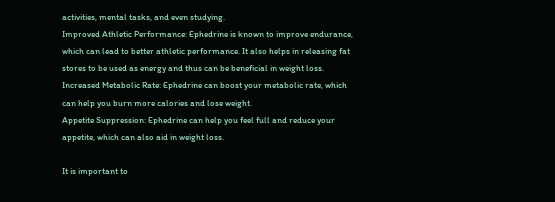activities, mental tasks, and even studying.
Improved Athletic Performance: Ephedrine is known to improve endurance, which can lead to better athletic performance. It also helps in releasing fat stores to be used as energy and thus can be beneficial in weight loss.
Increased Metabolic Rate: Ephedrine can boost your metabolic rate, which can help you burn more calories and lose weight.
Appetite Suppression: Ephedrine can help you feel full and reduce your appetite, which can also aid in weight loss.

It is important to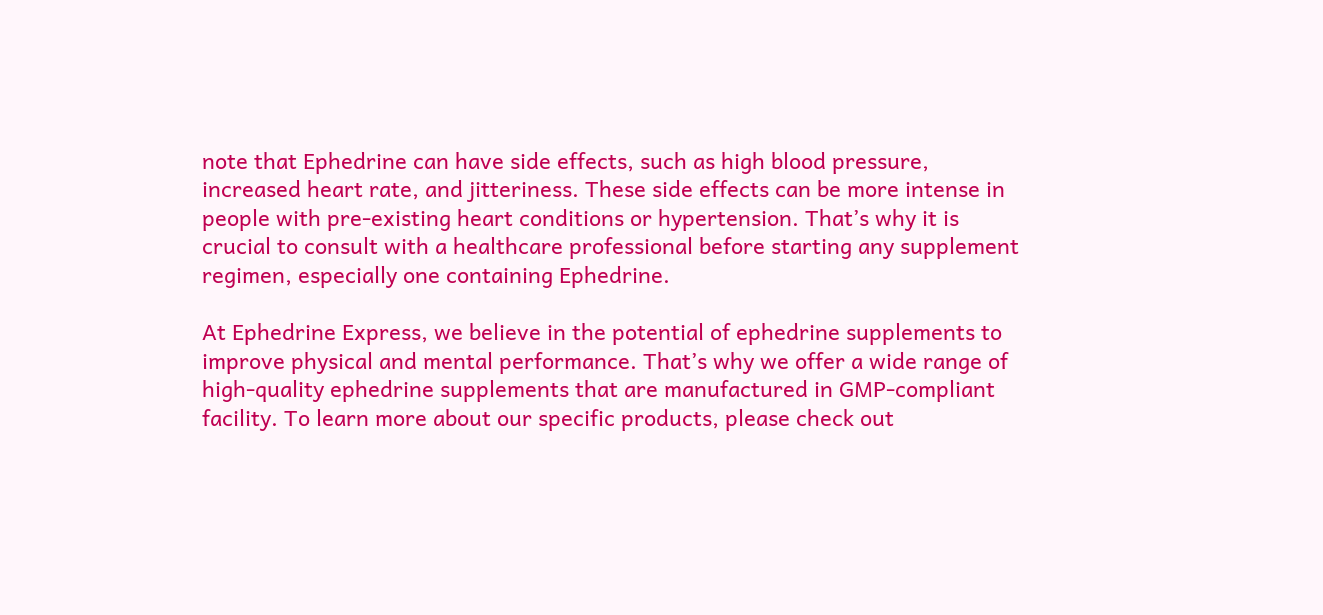note that Ephedrine can have side effects, such as high blood pressure, increased heart rate, and jitteriness. These side effects can be more intense in people with pre-existing heart conditions or hypertension. That’s why it is crucial to consult with a healthcare professional before starting any supplement regimen, especially one containing Ephedrine.

At Ephedrine Express, we believe in the potential of ephedrine supplements to improve physical and mental performance. That’s why we offer a wide range of high-quality ephedrine supplements that are manufactured in GMP-compliant facility. To learn more about our specific products, please check out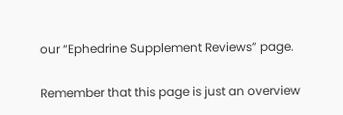our “Ephedrine Supplement Reviews” page.

Remember that this page is just an overview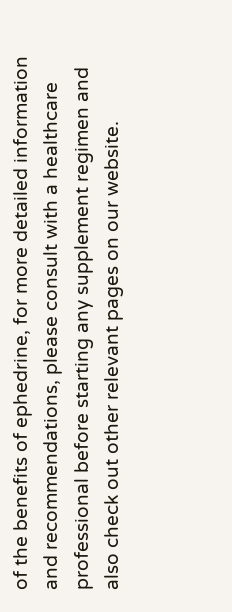of the benefits of ephedrine, for more detailed information and recommendations, please consult with a healthcare professional before starting any supplement regimen and also check out other relevant pages on our website.